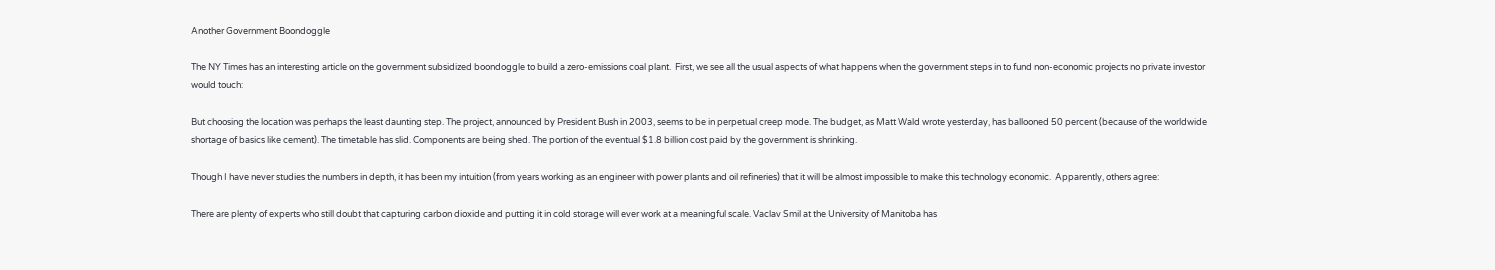Another Government Boondoggle

The NY Times has an interesting article on the government subsidized boondoggle to build a zero-emissions coal plant.  First, we see all the usual aspects of what happens when the government steps in to fund non-economic projects no private investor would touch:

But choosing the location was perhaps the least daunting step. The project, announced by President Bush in 2003, seems to be in perpetual creep mode. The budget, as Matt Wald wrote yesterday, has ballooned 50 percent (because of the worldwide shortage of basics like cement). The timetable has slid. Components are being shed. The portion of the eventual $1.8 billion cost paid by the government is shrinking.

Though I have never studies the numbers in depth, it has been my intuition (from years working as an engineer with power plants and oil refineries) that it will be almost impossible to make this technology economic.  Apparently, others agree:

There are plenty of experts who still doubt that capturing carbon dioxide and putting it in cold storage will ever work at a meaningful scale. Vaclav Smil at the University of Manitoba has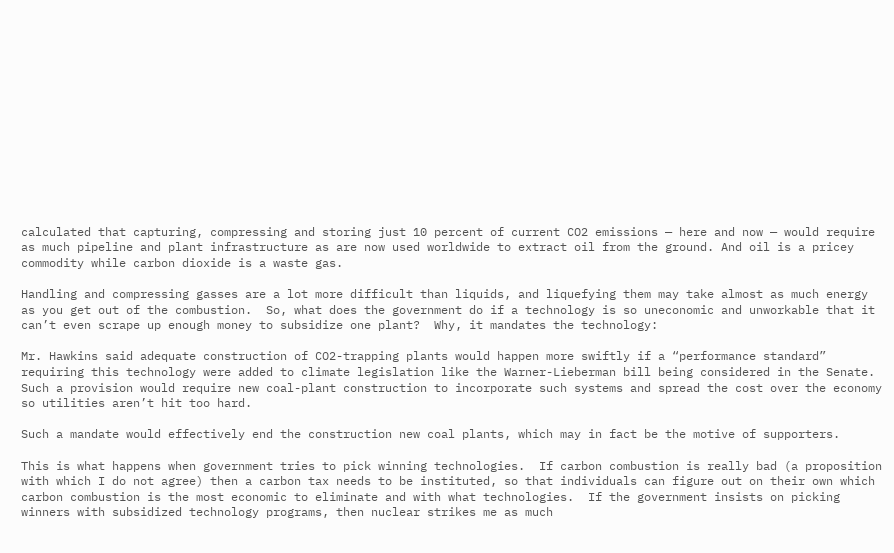calculated that capturing, compressing and storing just 10 percent of current CO2 emissions — here and now — would require as much pipeline and plant infrastructure as are now used worldwide to extract oil from the ground. And oil is a pricey commodity while carbon dioxide is a waste gas.

Handling and compressing gasses are a lot more difficult than liquids, and liquefying them may take almost as much energy as you get out of the combustion.  So, what does the government do if a technology is so uneconomic and unworkable that it can’t even scrape up enough money to subsidize one plant?  Why, it mandates the technology:

Mr. Hawkins said adequate construction of CO2-trapping plants would happen more swiftly if a “performance standard” requiring this technology were added to climate legislation like the Warner-Lieberman bill being considered in the Senate. Such a provision would require new coal-plant construction to incorporate such systems and spread the cost over the economy so utilities aren’t hit too hard.

Such a mandate would effectively end the construction new coal plants, which may in fact be the motive of supporters.

This is what happens when government tries to pick winning technologies.  If carbon combustion is really bad (a proposition with which I do not agree) then a carbon tax needs to be instituted, so that individuals can figure out on their own which carbon combustion is the most economic to eliminate and with what technologies.  If the government insists on picking winners with subsidized technology programs, then nuclear strikes me as much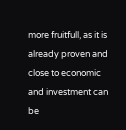more fruitfull, as it is already proven and close to economic and investment can be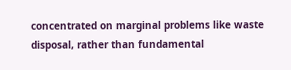concentrated on marginal problems like waste disposal, rather than fundamental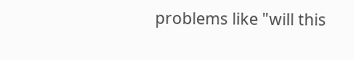problems like "will this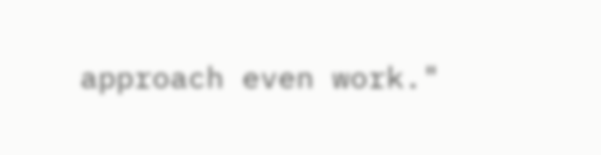approach even work."